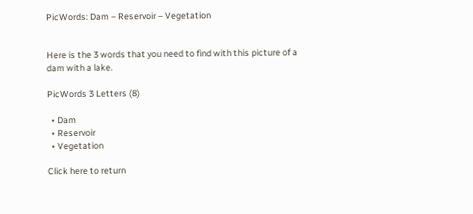PicWords: Dam – Reservoir – Vegetation


Here is the 3 words that you need to find with this picture of a dam with a lake.

PicWords 3 Letters (8)

  • Dam
  • Reservoir
  • Vegetation

Click here to return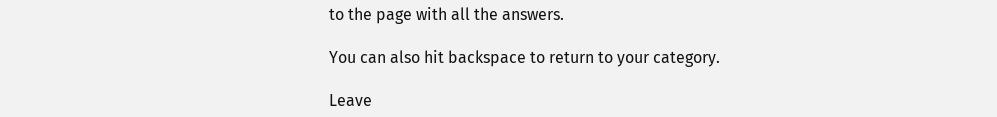to the page with all the answers.

You can also hit backspace to return to your category.

Leave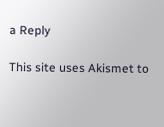a Reply

This site uses Akismet to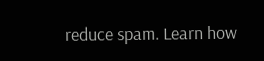reduce spam. Learn how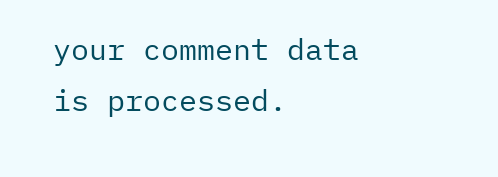your comment data is processed.